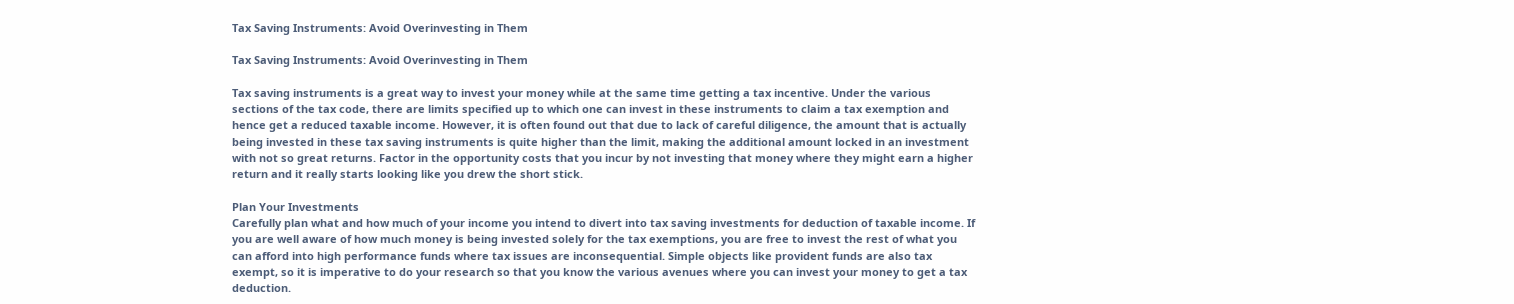Tax Saving Instruments: Avoid Overinvesting in Them

Tax Saving Instruments: Avoid Overinvesting in Them

Tax saving instruments is a great way to invest your money while at the same time getting a tax incentive. Under the various sections of the tax code, there are limits specified up to which one can invest in these instruments to claim a tax exemption and hence get a reduced taxable income. However, it is often found out that due to lack of careful diligence, the amount that is actually being invested in these tax saving instruments is quite higher than the limit, making the additional amount locked in an investment with not so great returns. Factor in the opportunity costs that you incur by not investing that money where they might earn a higher return and it really starts looking like you drew the short stick.

Plan Your Investments
Carefully plan what and how much of your income you intend to divert into tax saving investments for deduction of taxable income. If you are well aware of how much money is being invested solely for the tax exemptions, you are free to invest the rest of what you can afford into high performance funds where tax issues are inconsequential. Simple objects like provident funds are also tax exempt, so it is imperative to do your research so that you know the various avenues where you can invest your money to get a tax deduction.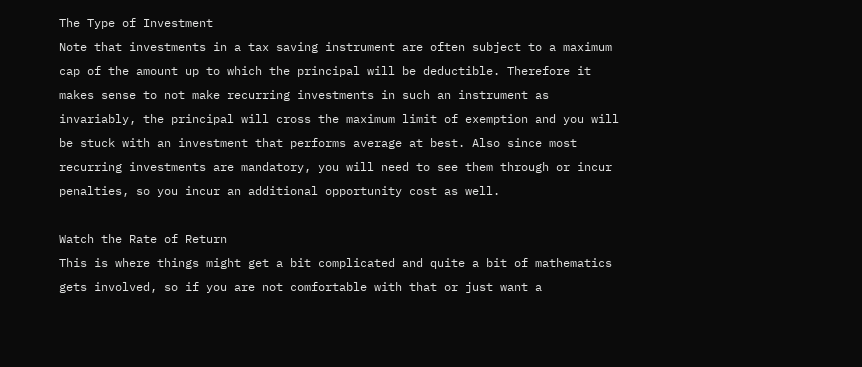The Type of Investment
Note that investments in a tax saving instrument are often subject to a maximum cap of the amount up to which the principal will be deductible. Therefore it makes sense to not make recurring investments in such an instrument as invariably, the principal will cross the maximum limit of exemption and you will be stuck with an investment that performs average at best. Also since most recurring investments are mandatory, you will need to see them through or incur penalties, so you incur an additional opportunity cost as well.

Watch the Rate of Return
This is where things might get a bit complicated and quite a bit of mathematics gets involved, so if you are not comfortable with that or just want a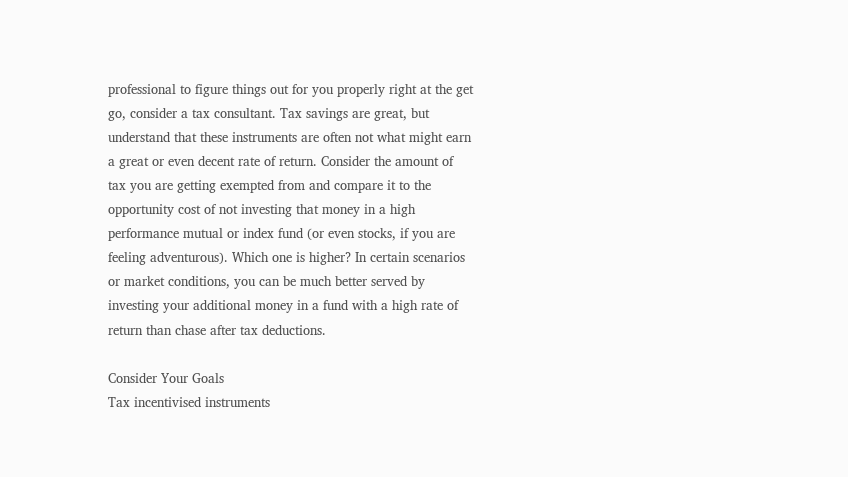professional to figure things out for you properly right at the get go, consider a tax consultant. Tax savings are great, but understand that these instruments are often not what might earn a great or even decent rate of return. Consider the amount of tax you are getting exempted from and compare it to the opportunity cost of not investing that money in a high performance mutual or index fund (or even stocks, if you are feeling adventurous). Which one is higher? In certain scenarios or market conditions, you can be much better served by investing your additional money in a fund with a high rate of return than chase after tax deductions.

Consider Your Goals
Tax incentivised instruments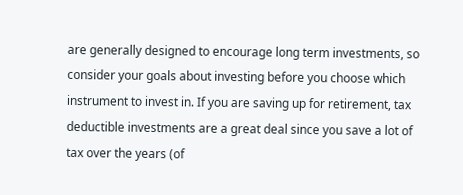are generally designed to encourage long term investments, so consider your goals about investing before you choose which instrument to invest in. If you are saving up for retirement, tax deductible investments are a great deal since you save a lot of tax over the years (of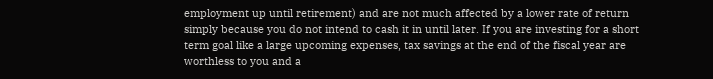employment up until retirement) and are not much affected by a lower rate of return simply because you do not intend to cash it in until later. If you are investing for a short term goal like a large upcoming expenses, tax savings at the end of the fiscal year are worthless to you and a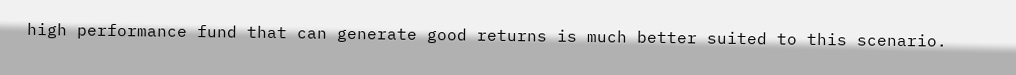high performance fund that can generate good returns is much better suited to this scenario.